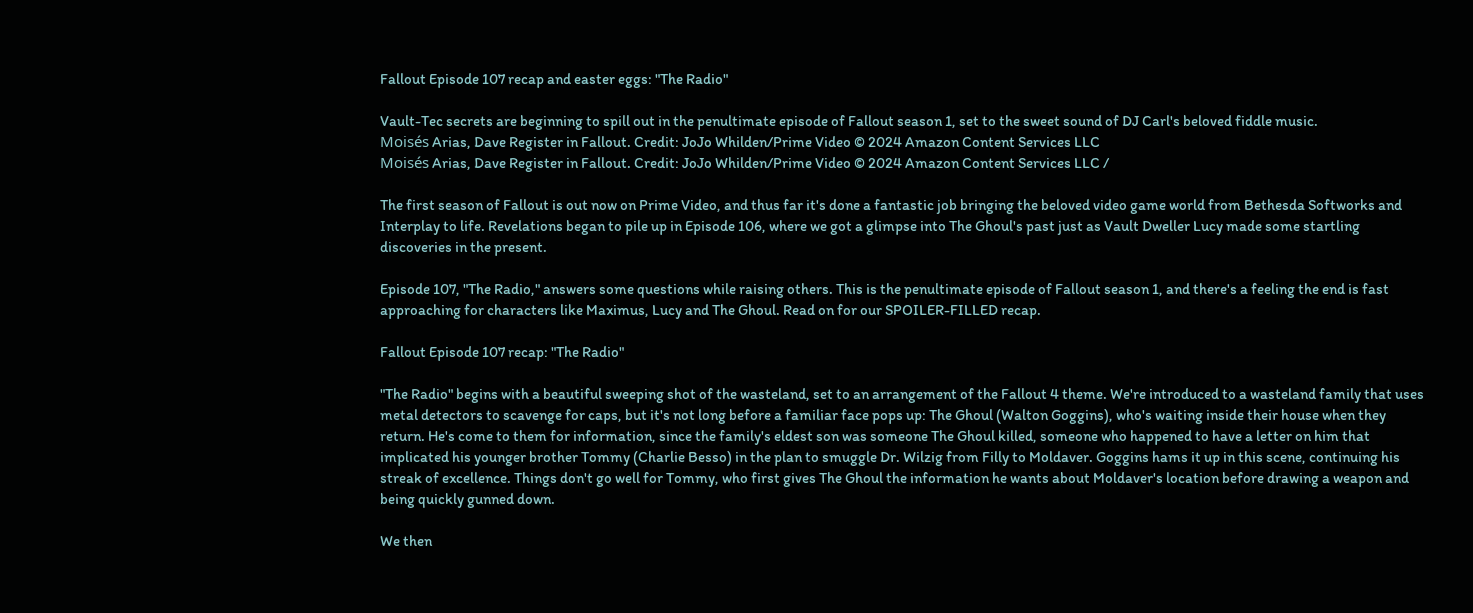Fallout Episode 107 recap and easter eggs: "The Radio"

Vault-Tec secrets are beginning to spill out in the penultimate episode of Fallout season 1, set to the sweet sound of DJ Carl's beloved fiddle music.
Moisés Arias, Dave Register in Fallout. Credit: JoJo Whilden/Prime Video © 2024 Amazon Content Services LLC
Moisés Arias, Dave Register in Fallout. Credit: JoJo Whilden/Prime Video © 2024 Amazon Content Services LLC /

The first season of Fallout is out now on Prime Video, and thus far it's done a fantastic job bringing the beloved video game world from Bethesda Softworks and Interplay to life. Revelations began to pile up in Episode 106, where we got a glimpse into The Ghoul's past just as Vault Dweller Lucy made some startling discoveries in the present.

Episode 107, "The Radio," answers some questions while raising others. This is the penultimate episode of Fallout season 1, and there's a feeling the end is fast approaching for characters like Maximus, Lucy and The Ghoul. Read on for our SPOILER-FILLED recap.

Fallout Episode 107 recap: "The Radio"

"The Radio" begins with a beautiful sweeping shot of the wasteland, set to an arrangement of the Fallout 4 theme. We're introduced to a wasteland family that uses metal detectors to scavenge for caps, but it's not long before a familiar face pops up: The Ghoul (Walton Goggins), who's waiting inside their house when they return. He's come to them for information, since the family's eldest son was someone The Ghoul killed, someone who happened to have a letter on him that implicated his younger brother Tommy (Charlie Besso) in the plan to smuggle Dr. Wilzig from Filly to Moldaver. Goggins hams it up in this scene, continuing his streak of excellence. Things don't go well for Tommy, who first gives The Ghoul the information he wants about Moldaver's location before drawing a weapon and being quickly gunned down.

We then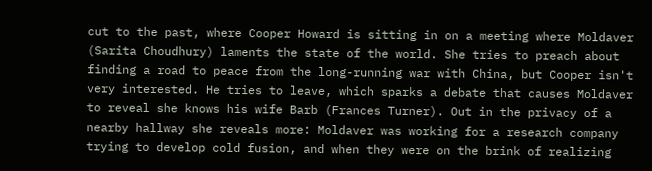cut to the past, where Cooper Howard is sitting in on a meeting where Moldaver (Sarita Choudhury) laments the state of the world. She tries to preach about finding a road to peace from the long-running war with China, but Cooper isn't very interested. He tries to leave, which sparks a debate that causes Moldaver to reveal she knows his wife Barb (Frances Turner). Out in the privacy of a nearby hallway she reveals more: Moldaver was working for a research company trying to develop cold fusion, and when they were on the brink of realizing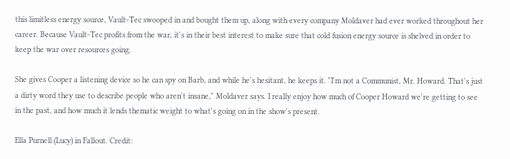this limitless energy source, Vault-Tec swooped in and bought them up, along with every company Moldaver had ever worked throughout her career. Because Vault-Tec profits from the war, it's in their best interest to make sure that cold fusion energy source is shelved in order to keep the war over resources going.

She gives Cooper a listening device so he can spy on Barb, and while he's hesitant, he keeps it. "I'm not a Communist, Mr. Howard. That's just a dirty word they use to describe people who aren't insane," Moldaver says. I really enjoy how much of Cooper Howard we're getting to see in the past, and how much it lends thematic weight to what's going on in the show's present.

Ella Purnell (Lucy) in Fallout. Credit: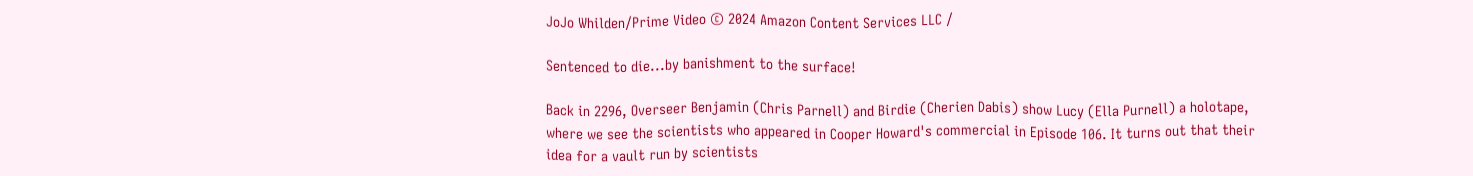JoJo Whilden/Prime Video © 2024 Amazon Content Services LLC /

Sentenced to die...by banishment to the surface!

Back in 2296, Overseer Benjamin (Chris Parnell) and Birdie (Cherien Dabis) show Lucy (Ella Purnell) a holotape, where we see the scientists who appeared in Cooper Howard's commercial in Episode 106. It turns out that their idea for a vault run by scientists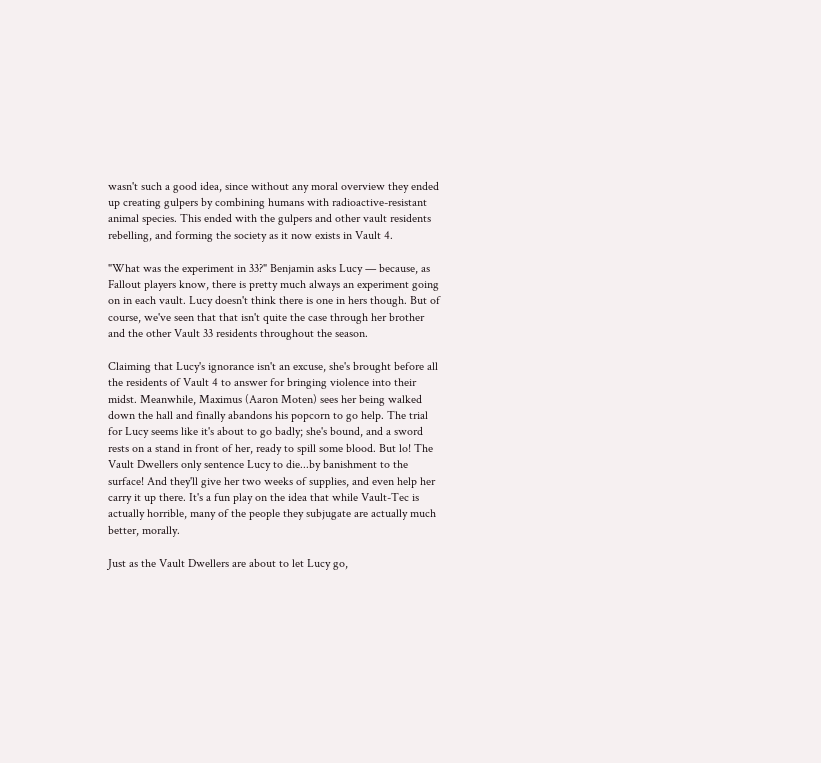wasn't such a good idea, since without any moral overview they ended up creating gulpers by combining humans with radioactive-resistant animal species. This ended with the gulpers and other vault residents rebelling, and forming the society as it now exists in Vault 4.

"What was the experiment in 33?" Benjamin asks Lucy — because, as Fallout players know, there is pretty much always an experiment going on in each vault. Lucy doesn't think there is one in hers though. But of course, we've seen that that isn't quite the case through her brother and the other Vault 33 residents throughout the season.

Claiming that Lucy's ignorance isn't an excuse, she's brought before all the residents of Vault 4 to answer for bringing violence into their midst. Meanwhile, Maximus (Aaron Moten) sees her being walked down the hall and finally abandons his popcorn to go help. The trial for Lucy seems like it's about to go badly; she's bound, and a sword rests on a stand in front of her, ready to spill some blood. But lo! The Vault Dwellers only sentence Lucy to die...by banishment to the surface! And they'll give her two weeks of supplies, and even help her carry it up there. It's a fun play on the idea that while Vault-Tec is actually horrible, many of the people they subjugate are actually much better, morally.

Just as the Vault Dwellers are about to let Lucy go,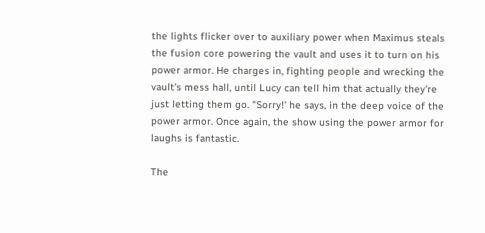the lights flicker over to auxiliary power when Maximus steals the fusion core powering the vault and uses it to turn on his power armor. He charges in, fighting people and wrecking the vault's mess hall, until Lucy can tell him that actually they're just letting them go. "Sorry!' he says, in the deep voice of the power armor. Once again, the show using the power armor for laughs is fantastic.

The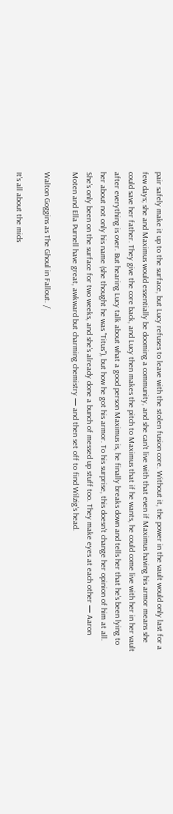pair safely make it up to the surface, but Lucy refuses to leave with the stolen fusion core. Without it, the power in the vault would only last for a few days; she and Maximus would essentially be dooming a community, and she can't live with that even if Maximus having his armor means she could save her father. They give the core back, and Lucy then makes the pitch to Maximus that if he wants, he could come live with her in her vault after everything is over. But hearing Lucy talk about what a good person Maximus is, he finally breaks down and tells her that he's been lying to her about not only his name (she thought he was "Titus"), but how he got his armor. To his surprise, this doesn't change her opinion of him at all. She's only been on the surface for two weeks, and she's already done a bunch of messed up stuff too. They make eyes at each other — Aaron Moten and Ella Purnell have great, awkward but charming chemistry — and then set off to find Wilzig's head.

Walton Goggins as The Ghoul in Fallout. /

It's all about the mids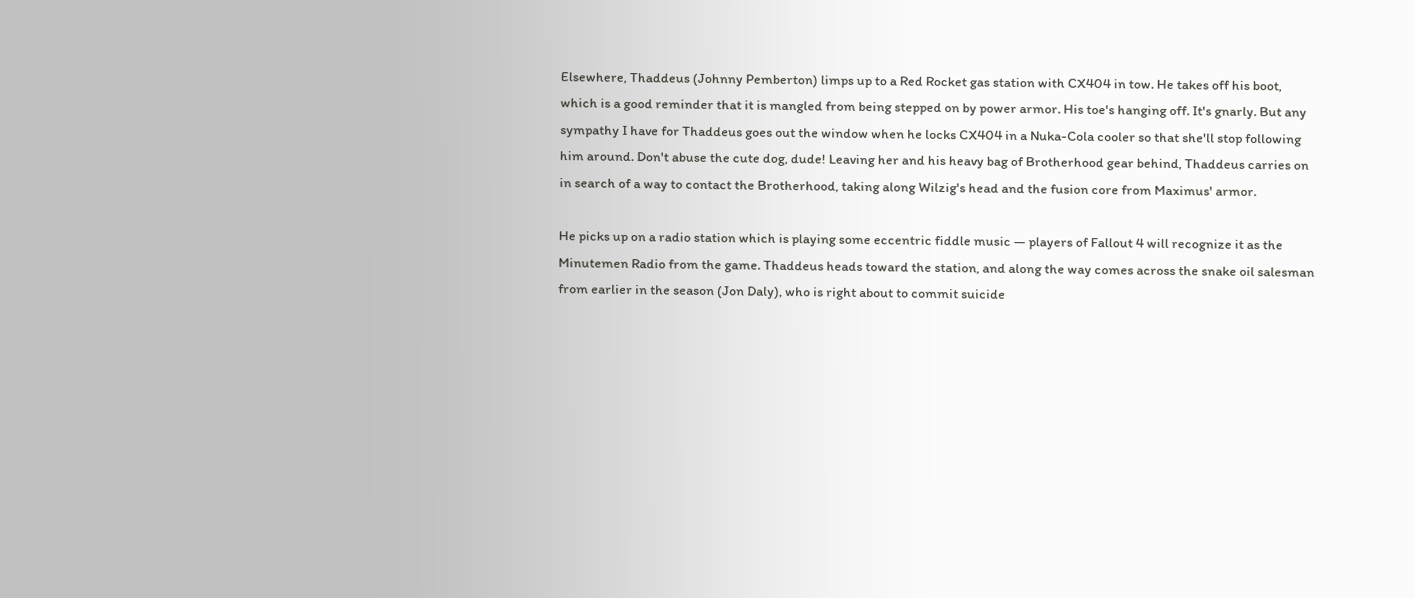Elsewhere, Thaddeus (Johnny Pemberton) limps up to a Red Rocket gas station with CX404 in tow. He takes off his boot, which is a good reminder that it is mangled from being stepped on by power armor. His toe's hanging off. It's gnarly. But any sympathy I have for Thaddeus goes out the window when he locks CX404 in a Nuka-Cola cooler so that she'll stop following him around. Don't abuse the cute dog, dude! Leaving her and his heavy bag of Brotherhood gear behind, Thaddeus carries on in search of a way to contact the Brotherhood, taking along Wilzig's head and the fusion core from Maximus' armor.

He picks up on a radio station which is playing some eccentric fiddle music — players of Fallout 4 will recognize it as the Minutemen Radio from the game. Thaddeus heads toward the station, and along the way comes across the snake oil salesman from earlier in the season (Jon Daly), who is right about to commit suicide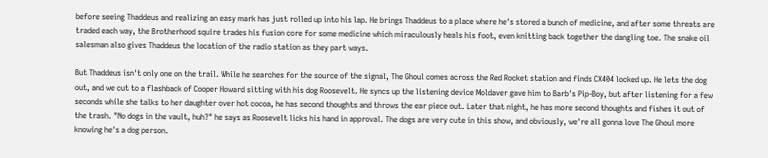before seeing Thaddeus and realizing an easy mark has just rolled up into his lap. He brings Thaddeus to a place where he's stored a bunch of medicine, and after some threats are traded each way, the Brotherhood squire trades his fusion core for some medicine which miraculously heals his foot, even knitting back together the dangling toe. The snake oil salesman also gives Thaddeus the location of the radio station as they part ways.

But Thaddeus isn't only one on the trail. While he searches for the source of the signal, The Ghoul comes across the Red Rocket station and finds CX404 locked up. He lets the dog out, and we cut to a flashback of Cooper Howard sitting with his dog Roosevelt. He syncs up the listening device Moldaver gave him to Barb's Pip-Boy, but after listening for a few seconds while she talks to her daughter over hot cocoa, he has second thoughts and throws the ear piece out. Later that night, he has more second thoughts and fishes it out of the trash. "No dogs in the vault, huh?" he says as Roosevelt licks his hand in approval. The dogs are very cute in this show, and obviously, we're all gonna love The Ghoul more knowing he's a dog person.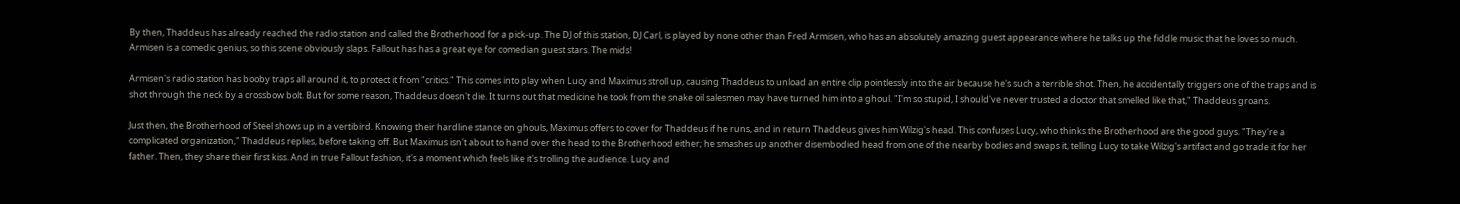By then, Thaddeus has already reached the radio station and called the Brotherhood for a pick-up. The DJ of this station, DJ Carl, is played by none other than Fred Armisen, who has an absolutely amazing guest appearance where he talks up the fiddle music that he loves so much. Armisen is a comedic genius, so this scene obviously slaps. Fallout has has a great eye for comedian guest stars. The mids!

Armisen's radio station has booby traps all around it, to protect it from "critics." This comes into play when Lucy and Maximus stroll up, causing Thaddeus to unload an entire clip pointlessly into the air because he's such a terrible shot. Then, he accidentally triggers one of the traps and is shot through the neck by a crossbow bolt. But for some reason, Thaddeus doesn't die. It turns out that medicine he took from the snake oil salesmen may have turned him into a ghoul. "I'm so stupid, I should've never trusted a doctor that smelled like that," Thaddeus groans.

Just then, the Brotherhood of Steel shows up in a vertibird. Knowing their hardline stance on ghouls, Maximus offers to cover for Thaddeus if he runs, and in return Thaddeus gives him Wilzig's head. This confuses Lucy, who thinks the Brotherhood are the good guys. "They're a complicated organization," Thaddeus replies, before taking off. But Maximus isn't about to hand over the head to the Brotherhood either; he smashes up another disembodied head from one of the nearby bodies and swaps it, telling Lucy to take Wilzig's artifact and go trade it for her father. Then, they share their first kiss. And in true Fallout fashion, it's a moment which feels like it's trolling the audience. Lucy and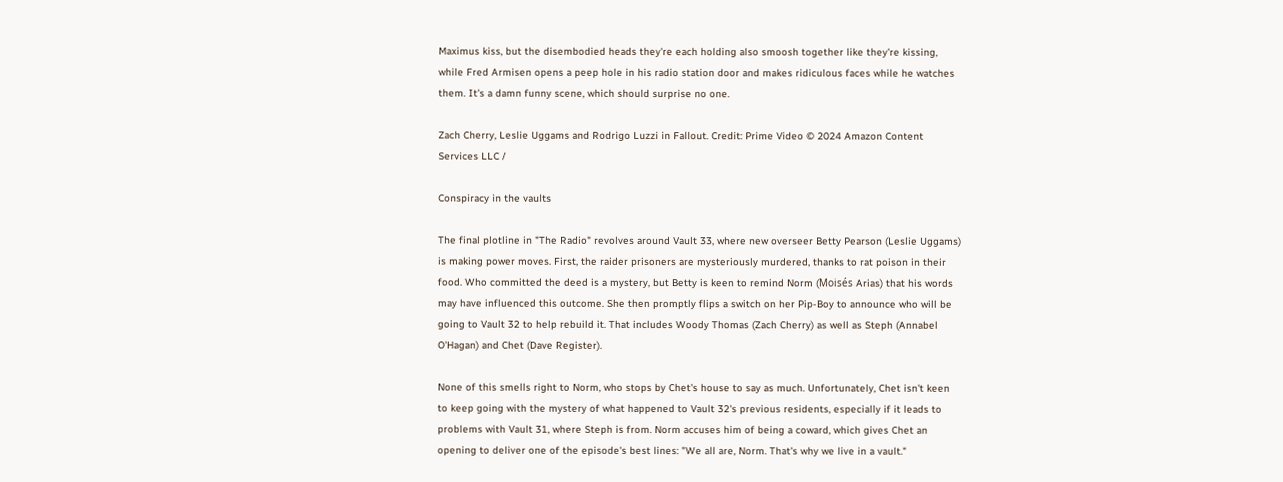Maximus kiss, but the disembodied heads they're each holding also smoosh together like they're kissing, while Fred Armisen opens a peep hole in his radio station door and makes ridiculous faces while he watches them. It's a damn funny scene, which should surprise no one.

Zach Cherry, Leslie Uggams and Rodrigo Luzzi in Fallout. Credit: Prime Video © 2024 Amazon Content Services LLC /

Conspiracy in the vaults

The final plotline in "The Radio" revolves around Vault 33, where new overseer Betty Pearson (Leslie Uggams) is making power moves. First, the raider prisoners are mysteriously murdered, thanks to rat poison in their food. Who committed the deed is a mystery, but Betty is keen to remind Norm (Moisés Arias) that his words may have influenced this outcome. She then promptly flips a switch on her Pip-Boy to announce who will be going to Vault 32 to help rebuild it. That includes Woody Thomas (Zach Cherry) as well as Steph (Annabel O'Hagan) and Chet (Dave Register).

None of this smells right to Norm, who stops by Chet's house to say as much. Unfortunately, Chet isn't keen to keep going with the mystery of what happened to Vault 32's previous residents, especially if it leads to problems with Vault 31, where Steph is from. Norm accuses him of being a coward, which gives Chet an opening to deliver one of the episode's best lines: "We all are, Norm. That's why we live in a vault."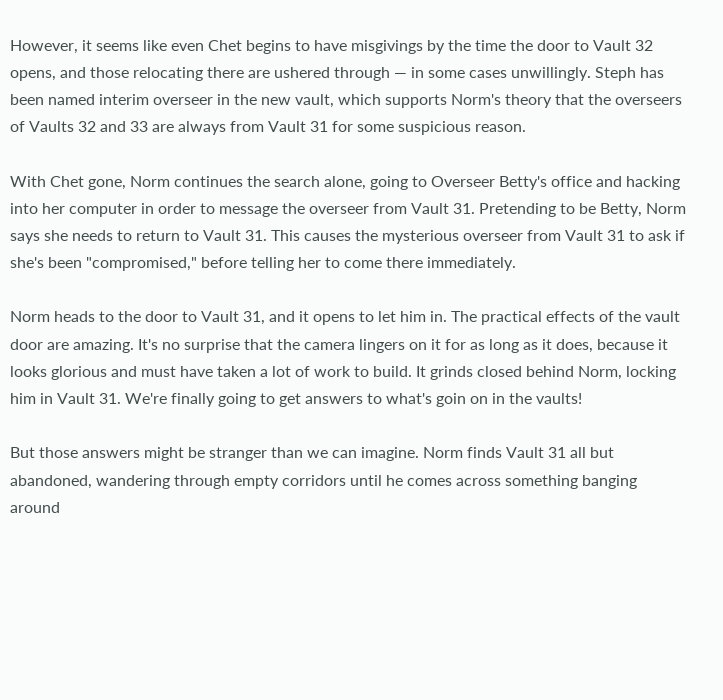However, it seems like even Chet begins to have misgivings by the time the door to Vault 32 opens, and those relocating there are ushered through — in some cases unwillingly. Steph has been named interim overseer in the new vault, which supports Norm's theory that the overseers of Vaults 32 and 33 are always from Vault 31 for some suspicious reason.

With Chet gone, Norm continues the search alone, going to Overseer Betty's office and hacking into her computer in order to message the overseer from Vault 31. Pretending to be Betty, Norm says she needs to return to Vault 31. This causes the mysterious overseer from Vault 31 to ask if she's been "compromised," before telling her to come there immediately.

Norm heads to the door to Vault 31, and it opens to let him in. The practical effects of the vault door are amazing. It's no surprise that the camera lingers on it for as long as it does, because it looks glorious and must have taken a lot of work to build. It grinds closed behind Norm, locking him in Vault 31. We're finally going to get answers to what's goin on in the vaults!

But those answers might be stranger than we can imagine. Norm finds Vault 31 all but abandoned, wandering through empty corridors until he comes across something banging around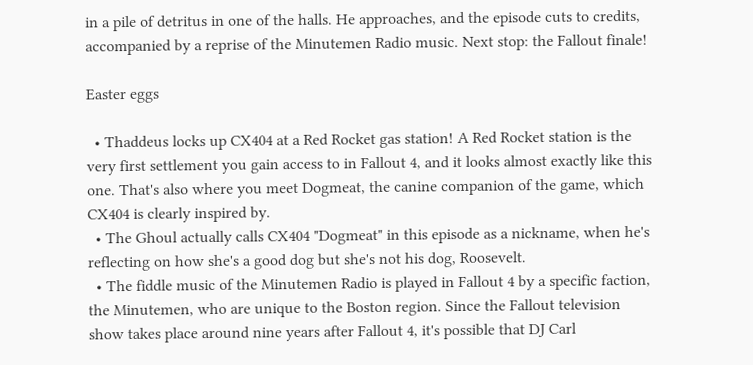in a pile of detritus in one of the halls. He approaches, and the episode cuts to credits, accompanied by a reprise of the Minutemen Radio music. Next stop: the Fallout finale!

Easter eggs

  • Thaddeus locks up CX404 at a Red Rocket gas station! A Red Rocket station is the very first settlement you gain access to in Fallout 4, and it looks almost exactly like this one. That's also where you meet Dogmeat, the canine companion of the game, which CX404 is clearly inspired by.
  • The Ghoul actually calls CX404 "Dogmeat" in this episode as a nickname, when he's reflecting on how she's a good dog but she's not his dog, Roosevelt.
  • The fiddle music of the Minutemen Radio is played in Fallout 4 by a specific faction, the Minutemen, who are unique to the Boston region. Since the Fallout television show takes place around nine years after Fallout 4, it's possible that DJ Carl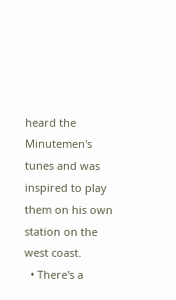heard the Minutemen's tunes and was inspired to play them on his own station on the west coast.
  • There's a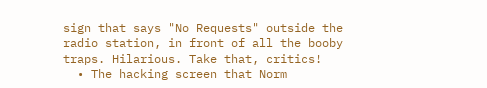sign that says "No Requests" outside the radio station, in front of all the booby traps. Hilarious. Take that, critics!
  • The hacking screen that Norm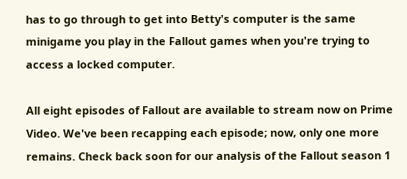has to go through to get into Betty's computer is the same minigame you play in the Fallout games when you're trying to access a locked computer.

All eight episodes of Fallout are available to stream now on Prime Video. We've been recapping each episode; now, only one more remains. Check back soon for our analysis of the Fallout season 1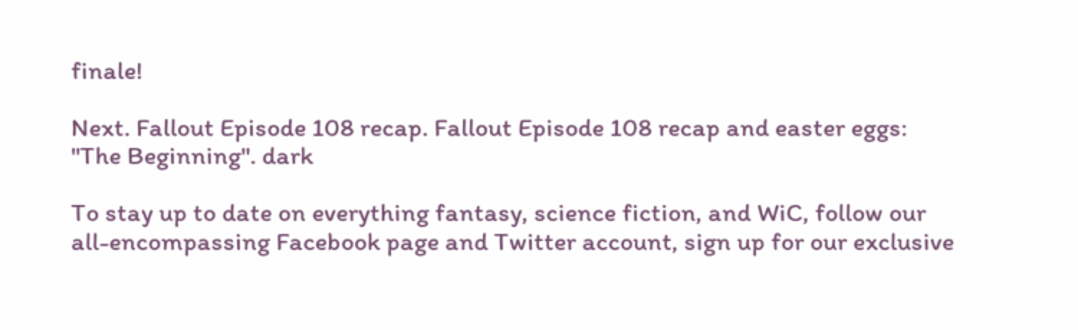finale!

Next. Fallout Episode 108 recap. Fallout Episode 108 recap and easter eggs: "The Beginning". dark

To stay up to date on everything fantasy, science fiction, and WiC, follow our all-encompassing Facebook page and Twitter account, sign up for our exclusive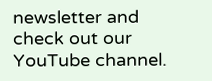newsletter and check out our YouTube channel.